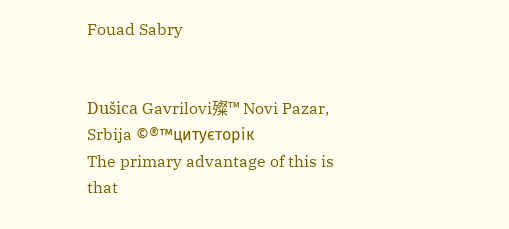Fouad Sabry


Dušica Gavrilovi殩™ Novi Pazar, Srbija ©®™цитуєторік
The primary advantage of this is that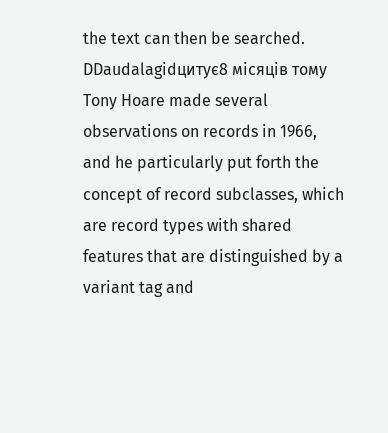the text can then be searched.
DDaudalagidцитує8 місяців тому
Tony Hoare made several observations on records in 1966, and he particularly put forth the concept of record subclasses, which are record types with shared features that are distinguished by a variant tag and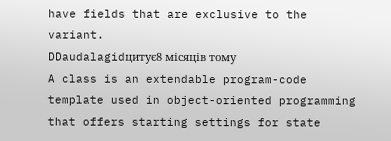have fields that are exclusive to the variant.
DDaudalagidцитує8 місяців тому
A class is an extendable program-code template used in object-oriented programming that offers starting settings for state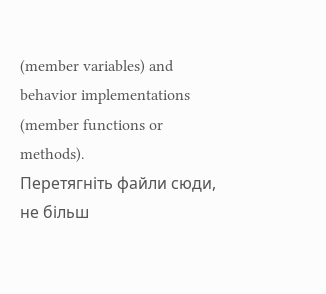(member variables) and behavior implementations (member functions or methods).
Перетягніть файли сюди, не більш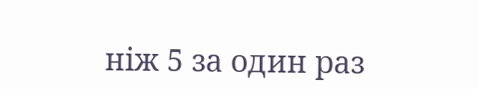ніж 5 за один раз